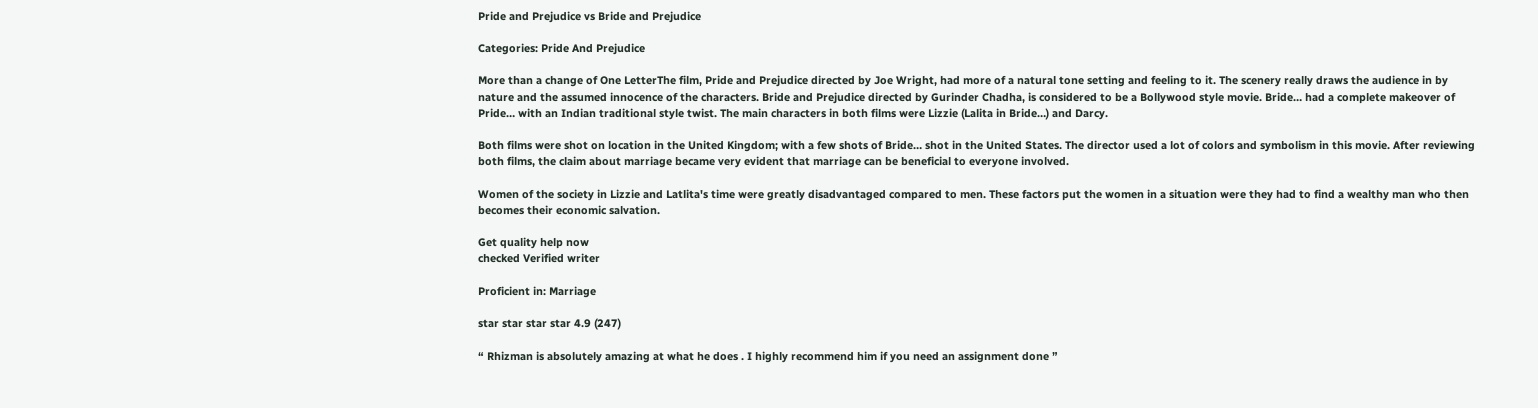Pride and Prejudice vs Bride and Prejudice

Categories: Pride And Prejudice

More than a change of One LetterThe film, Pride and Prejudice directed by Joe Wright, had more of a natural tone setting and feeling to it. The scenery really draws the audience in by nature and the assumed innocence of the characters. Bride and Prejudice directed by Gurinder Chadha, is considered to be a Bollywood style movie. Bride… had a complete makeover of Pride… with an Indian traditional style twist. The main characters in both films were Lizzie (Lalita in Bride…) and Darcy.

Both films were shot on location in the United Kingdom; with a few shots of Bride… shot in the United States. The director used a lot of colors and symbolism in this movie. After reviewing both films, the claim about marriage became very evident that marriage can be beneficial to everyone involved.

Women of the society in Lizzie and Latlita's time were greatly disadvantaged compared to men. These factors put the women in a situation were they had to find a wealthy man who then becomes their economic salvation.

Get quality help now
checked Verified writer

Proficient in: Marriage

star star star star 4.9 (247)

“ Rhizman is absolutely amazing at what he does . I highly recommend him if you need an assignment done ”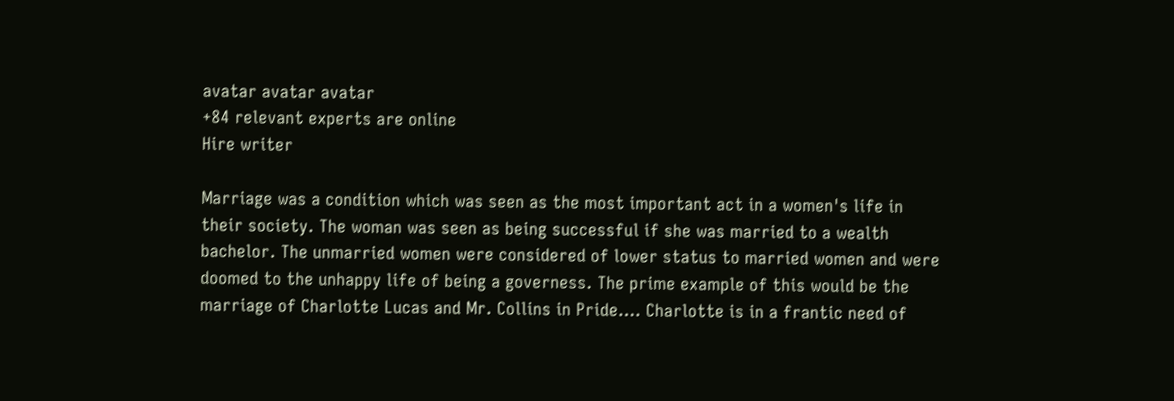avatar avatar avatar
+84 relevant experts are online
Hire writer

Marriage was a condition which was seen as the most important act in a women's life in their society. The woman was seen as being successful if she was married to a wealth bachelor. The unmarried women were considered of lower status to married women and were doomed to the unhappy life of being a governess. The prime example of this would be the marriage of Charlotte Lucas and Mr. Collins in Pride…. Charlotte is in a frantic need of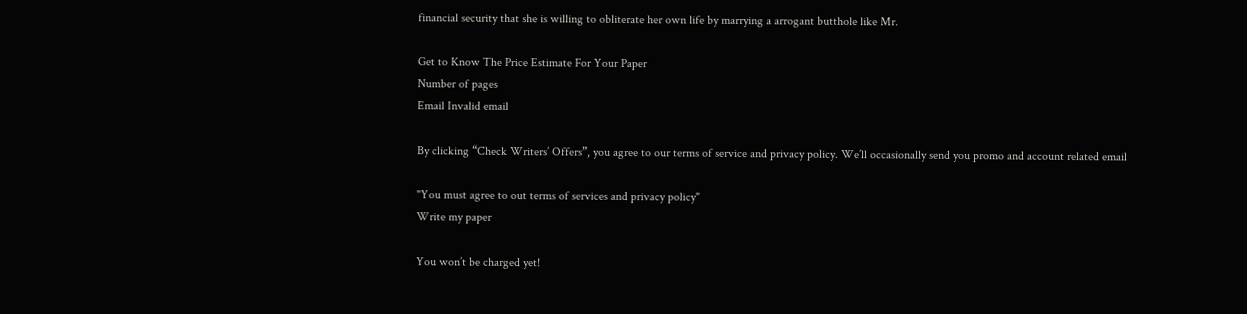financial security that she is willing to obliterate her own life by marrying a arrogant butthole like Mr.

Get to Know The Price Estimate For Your Paper
Number of pages
Email Invalid email

By clicking “Check Writers’ Offers”, you agree to our terms of service and privacy policy. We’ll occasionally send you promo and account related email

"You must agree to out terms of services and privacy policy"
Write my paper

You won’t be charged yet!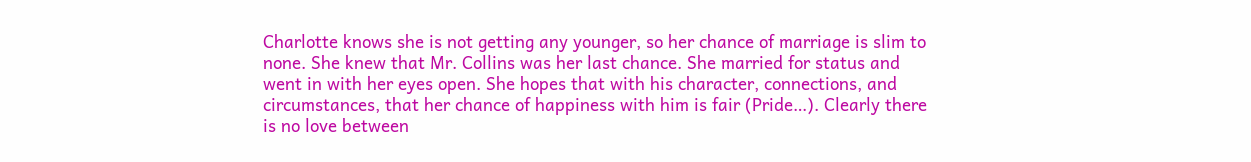Charlotte knows she is not getting any younger, so her chance of marriage is slim to none. She knew that Mr. Collins was her last chance. She married for status and went in with her eyes open. She hopes that with his character, connections, and circumstances, that her chance of happiness with him is fair (Pride…). Clearly there is no love between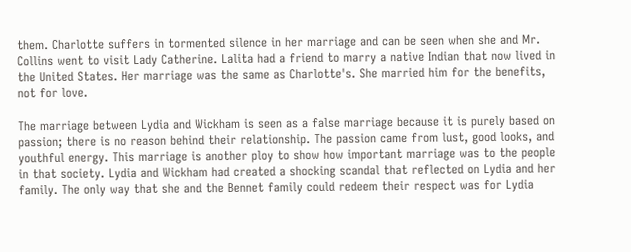them. Charlotte suffers in tormented silence in her marriage and can be seen when she and Mr. Collins went to visit Lady Catherine. Lalita had a friend to marry a native Indian that now lived in the United States. Her marriage was the same as Charlotte's. She married him for the benefits, not for love.

The marriage between Lydia and Wickham is seen as a false marriage because it is purely based on passion; there is no reason behind their relationship. The passion came from lust, good looks, and youthful energy. This marriage is another ploy to show how important marriage was to the people in that society. Lydia and Wickham had created a shocking scandal that reflected on Lydia and her family. The only way that she and the Bennet family could redeem their respect was for Lydia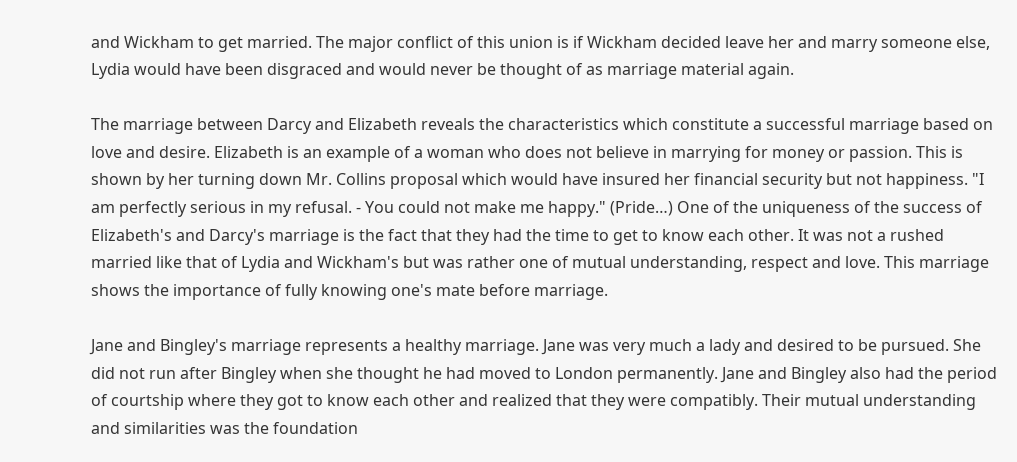and Wickham to get married. The major conflict of this union is if Wickham decided leave her and marry someone else, Lydia would have been disgraced and would never be thought of as marriage material again.

The marriage between Darcy and Elizabeth reveals the characteristics which constitute a successful marriage based on love and desire. Elizabeth is an example of a woman who does not believe in marrying for money or passion. This is shown by her turning down Mr. Collins proposal which would have insured her financial security but not happiness. "I am perfectly serious in my refusal. - You could not make me happy." (Pride…) One of the uniqueness of the success of Elizabeth's and Darcy's marriage is the fact that they had the time to get to know each other. It was not a rushed married like that of Lydia and Wickham's but was rather one of mutual understanding, respect and love. This marriage shows the importance of fully knowing one's mate before marriage.

Jane and Bingley's marriage represents a healthy marriage. Jane was very much a lady and desired to be pursued. She did not run after Bingley when she thought he had moved to London permanently. Jane and Bingley also had the period of courtship where they got to know each other and realized that they were compatibly. Their mutual understanding and similarities was the foundation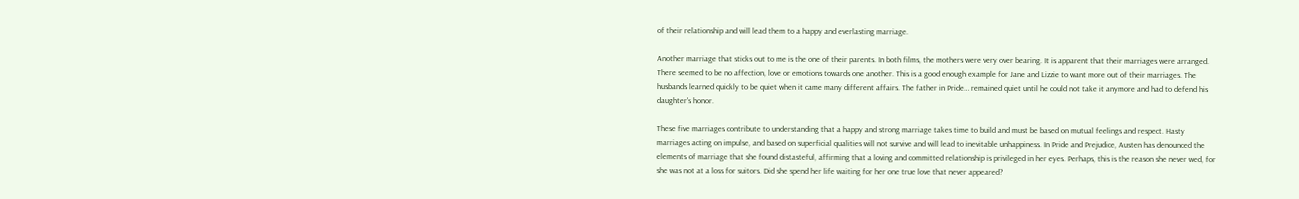of their relationship and will lead them to a happy and everlasting marriage.

Another marriage that sticks out to me is the one of their parents. In both films, the mothers were very over bearing. It is apparent that their marriages were arranged. There seemed to be no affection, love or emotions towards one another. This is a good enough example for Jane and Lizzie to want more out of their marriages. The husbands learned quickly to be quiet when it came many different affairs. The father in Pride… remained quiet until he could not take it anymore and had to defend his daughter's honor.

These five marriages contribute to understanding that a happy and strong marriage takes time to build and must be based on mutual feelings and respect. Hasty marriages acting on impulse, and based on superficial qualities will not survive and will lead to inevitable unhappiness. In Pride and Prejudice, Austen has denounced the elements of marriage that she found distasteful, affirming that a loving and committed relationship is privileged in her eyes. Perhaps, this is the reason she never wed, for she was not at a loss for suitors. Did she spend her life waiting for her one true love that never appeared?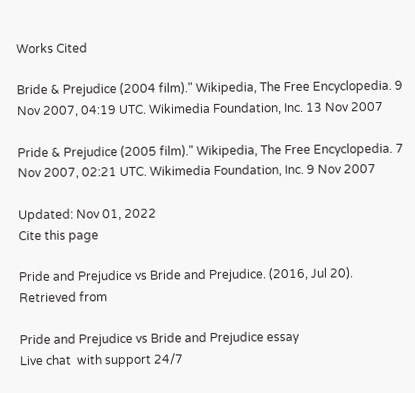Works Cited

Bride & Prejudice (2004 film)." Wikipedia, The Free Encyclopedia. 9 Nov 2007, 04:19 UTC. Wikimedia Foundation, Inc. 13 Nov 2007

Pride & Prejudice (2005 film)." Wikipedia, The Free Encyclopedia. 7 Nov 2007, 02:21 UTC. Wikimedia Foundation, Inc. 9 Nov 2007

Updated: Nov 01, 2022
Cite this page

Pride and Prejudice vs Bride and Prejudice. (2016, Jul 20). Retrieved from

Pride and Prejudice vs Bride and Prejudice essay
Live chat  with support 24/7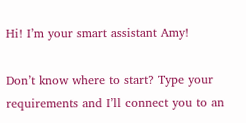Hi! I’m your smart assistant Amy!

Don’t know where to start? Type your requirements and I’ll connect you to an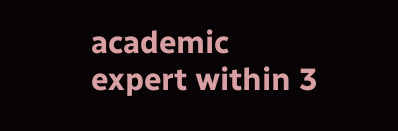academic expert within 3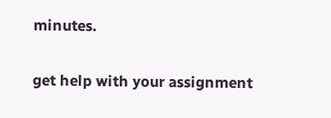minutes.

get help with your assignment